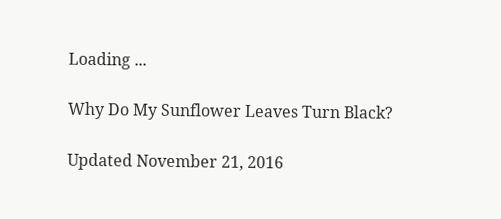Loading ...

Why Do My Sunflower Leaves Turn Black?

Updated November 21, 2016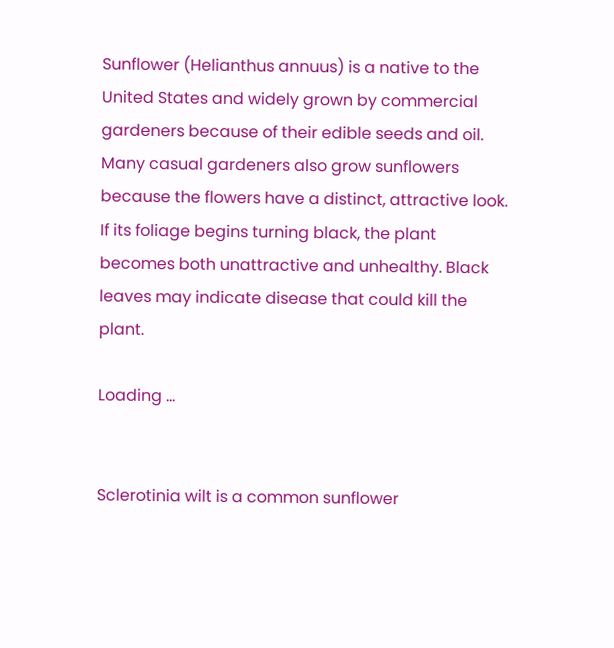Sunflower (Helianthus annuus) is a native to the United States and widely grown by commercial gardeners because of their edible seeds and oil. Many casual gardeners also grow sunflowers because the flowers have a distinct, attractive look. If its foliage begins turning black, the plant becomes both unattractive and unhealthy. Black leaves may indicate disease that could kill the plant.

Loading ...


Sclerotinia wilt is a common sunflower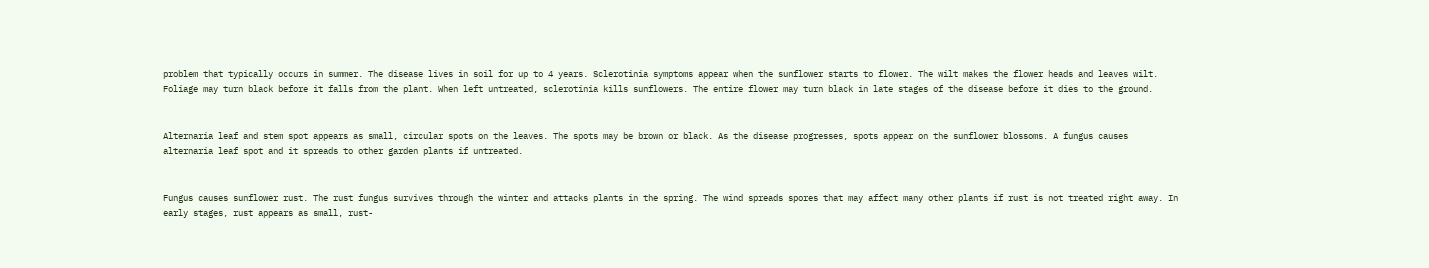problem that typically occurs in summer. The disease lives in soil for up to 4 years. Sclerotinia symptoms appear when the sunflower starts to flower. The wilt makes the flower heads and leaves wilt. Foliage may turn black before it falls from the plant. When left untreated, sclerotinia kills sunflowers. The entire flower may turn black in late stages of the disease before it dies to the ground.


Alternaria leaf and stem spot appears as small, circular spots on the leaves. The spots may be brown or black. As the disease progresses, spots appear on the sunflower blossoms. A fungus causes alternaria leaf spot and it spreads to other garden plants if untreated.


Fungus causes sunflower rust. The rust fungus survives through the winter and attacks plants in the spring. The wind spreads spores that may affect many other plants if rust is not treated right away. In early stages, rust appears as small, rust-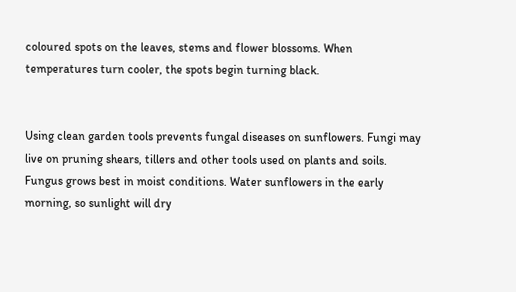coloured spots on the leaves, stems and flower blossoms. When temperatures turn cooler, the spots begin turning black.


Using clean garden tools prevents fungal diseases on sunflowers. Fungi may live on pruning shears, tillers and other tools used on plants and soils. Fungus grows best in moist conditions. Water sunflowers in the early morning, so sunlight will dry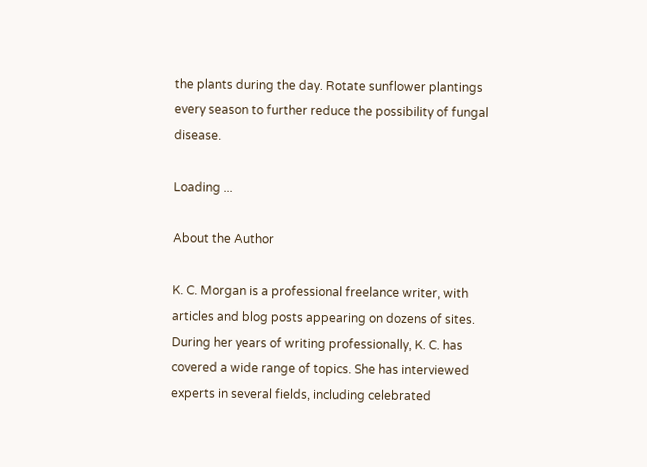the plants during the day. Rotate sunflower plantings every season to further reduce the possibility of fungal disease.

Loading ...

About the Author

K. C. Morgan is a professional freelance writer, with articles and blog posts appearing on dozens of sites. During her years of writing professionally, K. C. has covered a wide range of topics. She has interviewed experts in several fields, including celebrated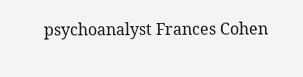psychoanalyst Frances Cohen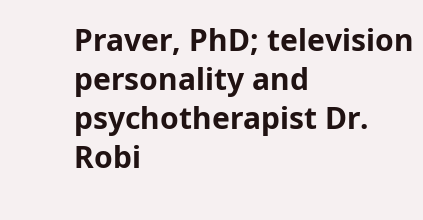Praver, PhD; television personality and psychotherapist Dr. Robi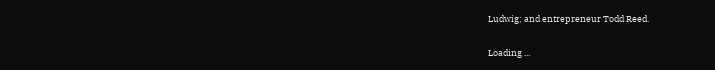Ludwig; and entrepreneur Todd Reed.

Loading ...